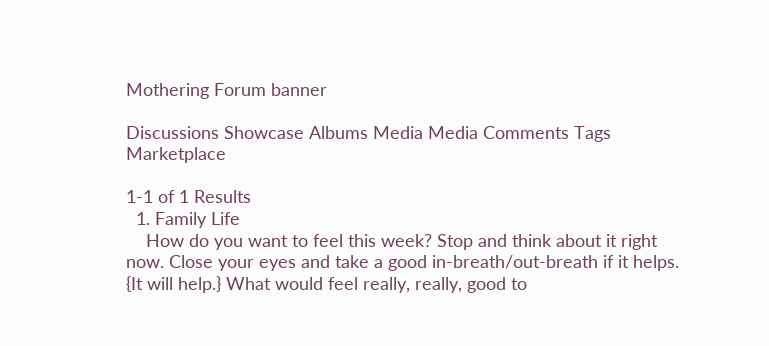Mothering Forum banner

Discussions Showcase Albums Media Media Comments Tags Marketplace

1-1 of 1 Results
  1. Family Life
    How do you want to feel this week? Stop and think about it right now. Close your eyes and take a good in-breath/out-breath if it helps. {It will help.} What would feel really, really, good to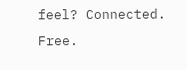feel? Connected. Free.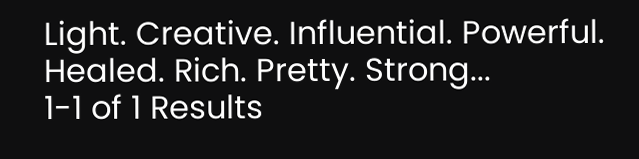Light. Creative. Influential. Powerful. Healed. Rich. Pretty. Strong...
1-1 of 1 Results